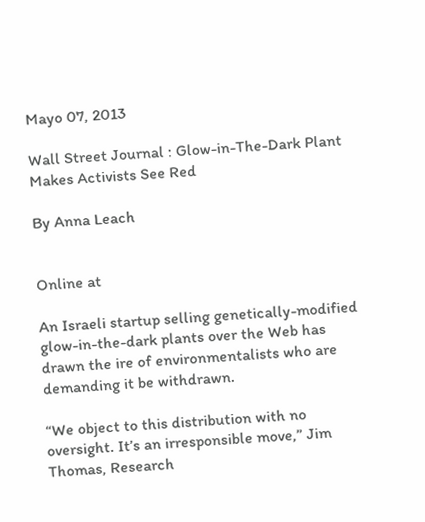Mayo 07, 2013

Wall Street Journal : Glow-in-The-Dark Plant Makes Activists See Red

By Anna Leach


Online at

An Israeli startup selling genetically-modified glow-in-the-dark plants over the Web has drawn the ire of environmentalists who are demanding it be withdrawn.

“We object to this distribution with no oversight. It’s an irresponsible move,” Jim Thomas, Research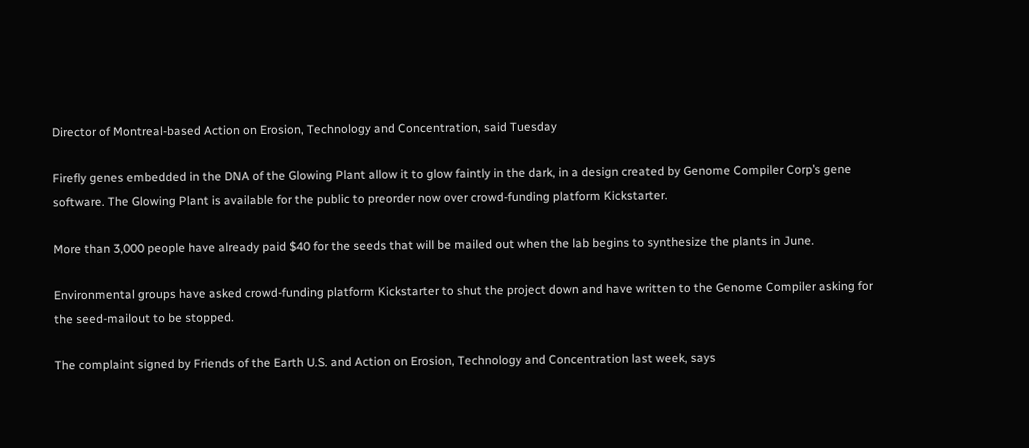Director of Montreal-based Action on Erosion, Technology and Concentration, said Tuesday

Firefly genes embedded in the DNA of the Glowing Plant allow it to glow faintly in the dark, in a design created by Genome Compiler Corp’s gene software. The Glowing Plant is available for the public to preorder now over crowd-funding platform Kickstarter.

More than 3,000 people have already paid $40 for the seeds that will be mailed out when the lab begins to synthesize the plants in June.

Environmental groups have asked crowd-funding platform Kickstarter to shut the project down and have written to the Genome Compiler asking for the seed-mailout to be stopped.

The complaint signed by Friends of the Earth U.S. and Action on Erosion, Technology and Concentration last week, says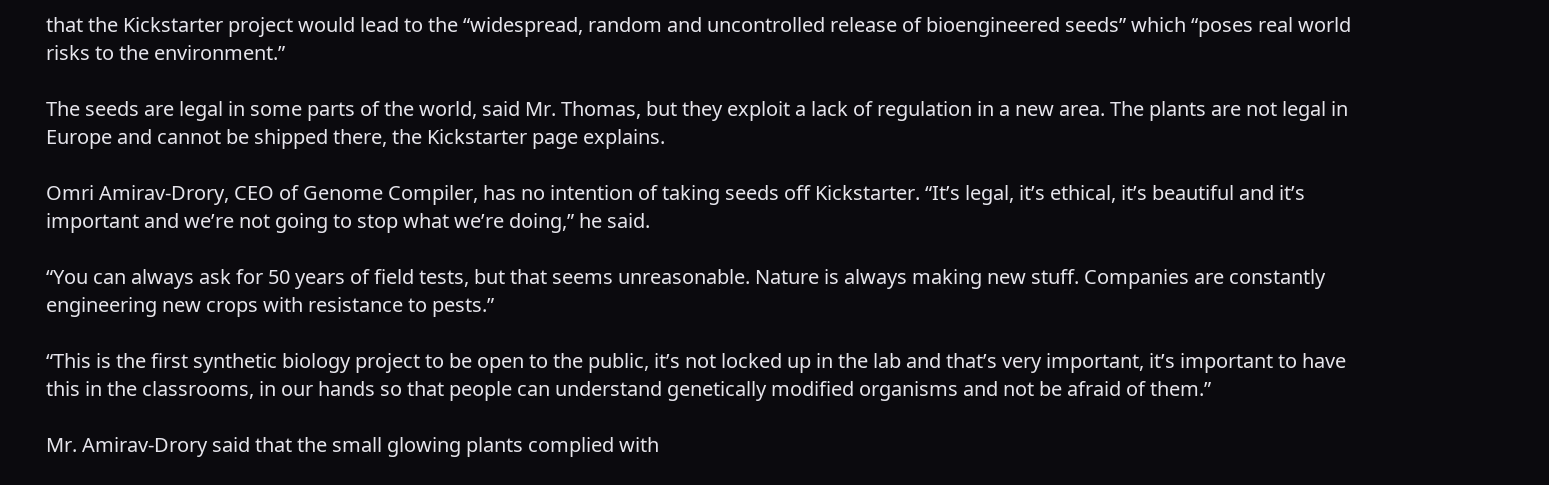that the Kickstarter project would lead to the “widespread, random and uncontrolled release of bioengineered seeds” which “poses real world risks to the environment.”

The seeds are legal in some parts of the world, said Mr. Thomas, but they exploit a lack of regulation in a new area. The plants are not legal in Europe and cannot be shipped there, the Kickstarter page explains.

Omri Amirav-Drory, CEO of Genome Compiler, has no intention of taking seeds off Kickstarter. “It’s legal, it’s ethical, it’s beautiful and it’s important and we’re not going to stop what we’re doing,” he said.

“You can always ask for 50 years of field tests, but that seems unreasonable. Nature is always making new stuff. Companies are constantly engineering new crops with resistance to pests.”

“This is the first synthetic biology project to be open to the public, it’s not locked up in the lab and that’s very important, it’s important to have this in the classrooms, in our hands so that people can understand genetically modified organisms and not be afraid of them.”

Mr. Amirav-Drory said that the small glowing plants complied with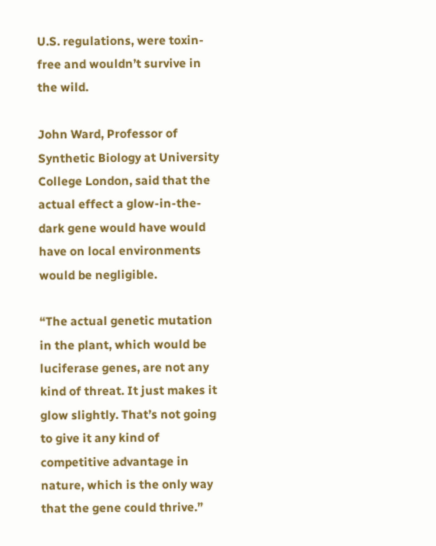U.S. regulations, were toxin-free and wouldn’t survive in the wild.

John Ward, Professor of Synthetic Biology at University College London, said that the actual effect a glow-in-the-dark gene would have would have on local environments would be negligible.

“The actual genetic mutation in the plant, which would be luciferase genes, are not any kind of threat. It just makes it glow slightly. That’s not going to give it any kind of competitive advantage in nature, which is the only way that the gene could thrive.”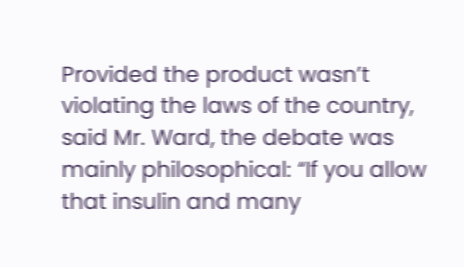Provided the product wasn’t violating the laws of the country, said Mr. Ward, the debate was mainly philosophical: “If you allow that insulin and many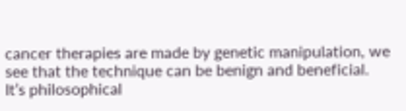cancer therapies are made by genetic manipulation, we see that the technique can be benign and beneficial.  It’s philosophical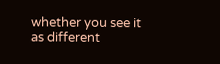whether you see it as different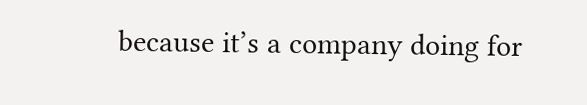because it’s a company doing for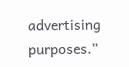advertising purposes.”